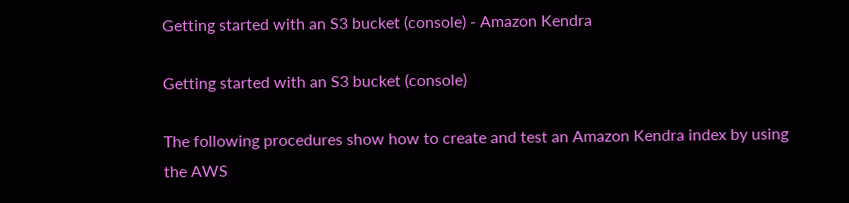Getting started with an S3 bucket (console) - Amazon Kendra

Getting started with an S3 bucket (console)

The following procedures show how to create and test an Amazon Kendra index by using the AWS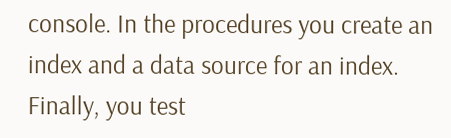console. In the procedures you create an index and a data source for an index. Finally, you test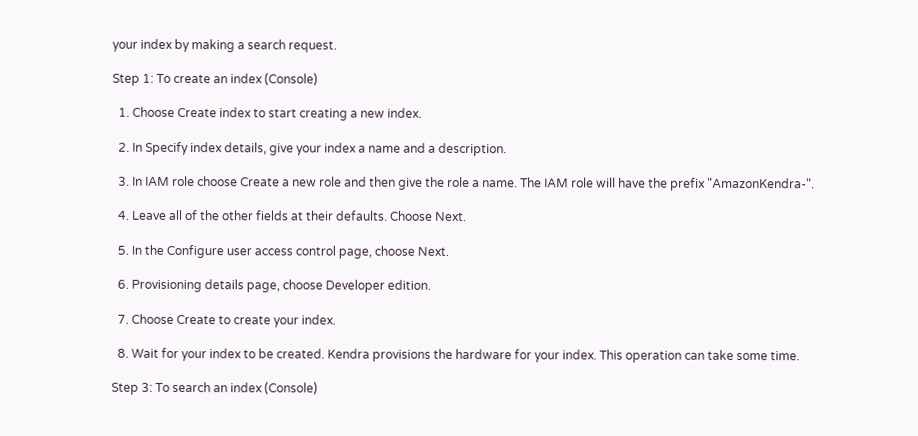your index by making a search request.

Step 1: To create an index (Console)

  1. Choose Create index to start creating a new index.

  2. In Specify index details, give your index a name and a description.

  3. In IAM role choose Create a new role and then give the role a name. The IAM role will have the prefix "AmazonKendra-".

  4. Leave all of the other fields at their defaults. Choose Next.

  5. In the Configure user access control page, choose Next.

  6. Provisioning details page, choose Developer edition.

  7. Choose Create to create your index.

  8. Wait for your index to be created. Kendra provisions the hardware for your index. This operation can take some time.

Step 3: To search an index (Console)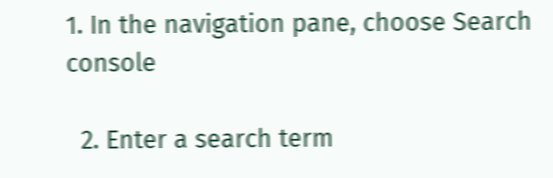1. In the navigation pane, choose Search console

  2. Enter a search term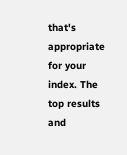that's appropriate for your index. The top results and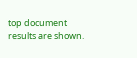top document results are shown.